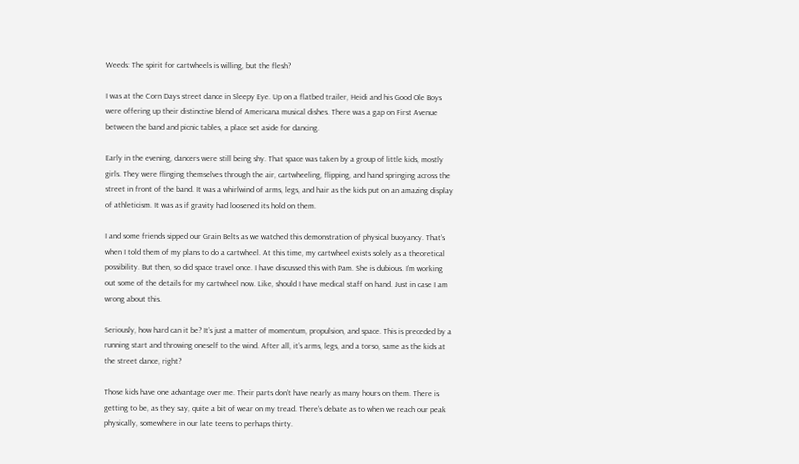Weeds: The spirit for cartwheels is willing, but the flesh?

I was at the Corn Days street dance in Sleepy Eye. Up on a flatbed trailer, Heidi and his Good Ole Boys were offering up their distinctive blend of Americana musical dishes. There was a gap on First Avenue between the band and picnic tables, a place set aside for dancing.

Early in the evening, dancers were still being shy. That space was taken by a group of little kids, mostly girls. They were flinging themselves through the air, cartwheeling, flipping, and hand springing across the street in front of the band. It was a whirlwind of arms, legs, and hair as the kids put on an amazing display of athleticism. It was as if gravity had loosened its hold on them.

I and some friends sipped our Grain Belts as we watched this demonstration of physical buoyancy. That’s when I told them of my plans to do a cartwheel. At this time, my cartwheel exists solely as a theoretical possibility. But then, so did space travel once. I have discussed this with Pam. She is dubious. I’m working out some of the details for my cartwheel now. Like, should I have medical staff on hand. Just in case I am wrong about this.

Seriously, how hard can it be? It’s just a matter of momentum, propulsion, and space. This is preceded by a running start and throwing oneself to the wind. After all, it’s arms, legs, and a torso, same as the kids at the street dance, right?

Those kids have one advantage over me. Their parts don’t have nearly as many hours on them. There is getting to be, as they say, quite a bit of wear on my tread. There’s debate as to when we reach our peak physically, somewhere in our late teens to perhaps thirty.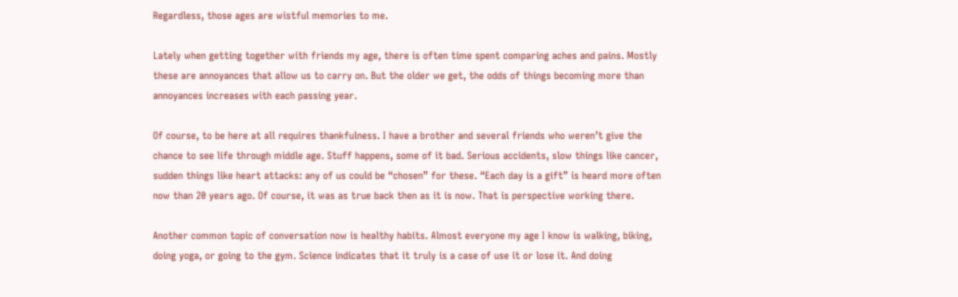Regardless, those ages are wistful memories to me.

Lately when getting together with friends my age, there is often time spent comparing aches and pains. Mostly these are annoyances that allow us to carry on. But the older we get, the odds of things becoming more than annoyances increases with each passing year.

Of course, to be here at all requires thankfulness. I have a brother and several friends who weren’t give the chance to see life through middle age. Stuff happens, some of it bad. Serious accidents, slow things like cancer, sudden things like heart attacks: any of us could be “chosen” for these. “Each day is a gift” is heard more often now than 20 years ago. Of course, it was as true back then as it is now. That is perspective working there.

Another common topic of conversation now is healthy habits. Almost everyone my age I know is walking, biking, doing yoga, or going to the gym. Science indicates that it truly is a case of use it or lose it. And doing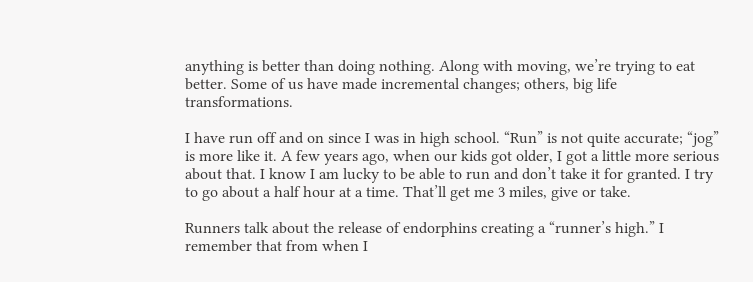anything is better than doing nothing. Along with moving, we’re trying to eat better. Some of us have made incremental changes; others, big life transformations.

I have run off and on since I was in high school. “Run” is not quite accurate; “jog” is more like it. A few years ago, when our kids got older, I got a little more serious about that. I know I am lucky to be able to run and don’t take it for granted. I try to go about a half hour at a time. That’ll get me 3 miles, give or take.

Runners talk about the release of endorphins creating a “runner’s high.” I remember that from when I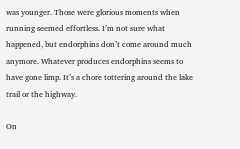was younger. Those were glorious moments when running seemed effortless. I’m not sure what happened, but endorphins don’t come around much anymore. Whatever produces endorphins seems to have gone limp. It’s a chore tottering around the lake trail or the highway.

On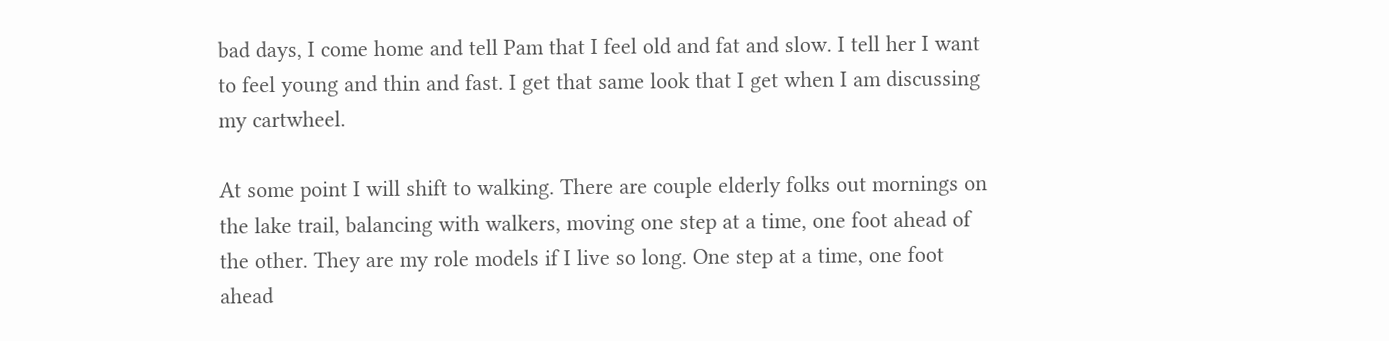bad days, I come home and tell Pam that I feel old and fat and slow. I tell her I want to feel young and thin and fast. I get that same look that I get when I am discussing my cartwheel.

At some point I will shift to walking. There are couple elderly folks out mornings on the lake trail, balancing with walkers, moving one step at a time, one foot ahead of the other. They are my role models if I live so long. One step at a time, one foot ahead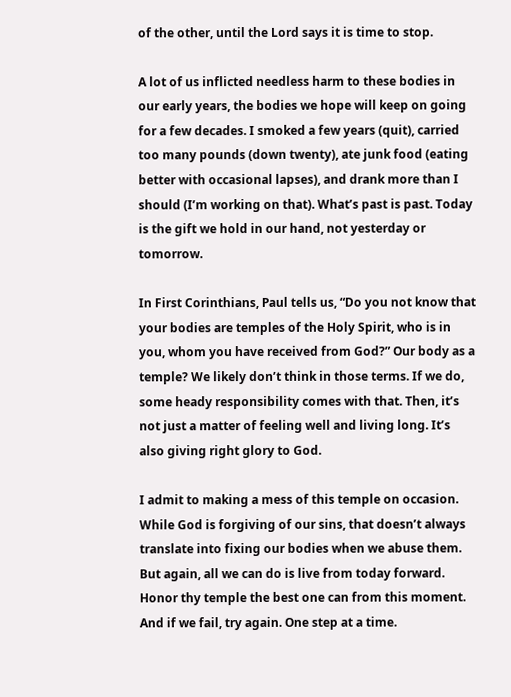of the other, until the Lord says it is time to stop.

A lot of us inflicted needless harm to these bodies in our early years, the bodies we hope will keep on going for a few decades. I smoked a few years (quit), carried too many pounds (down twenty), ate junk food (eating better with occasional lapses), and drank more than I should (I’m working on that). What’s past is past. Today is the gift we hold in our hand, not yesterday or tomorrow.

In First Corinthians, Paul tells us, “Do you not know that your bodies are temples of the Holy Spirit, who is in you, whom you have received from God?” Our body as a temple? We likely don’t think in those terms. If we do, some heady responsibility comes with that. Then, it’s not just a matter of feeling well and living long. It’s also giving right glory to God.

I admit to making a mess of this temple on occasion. While God is forgiving of our sins, that doesn’t always translate into fixing our bodies when we abuse them. But again, all we can do is live from today forward. Honor thy temple the best one can from this moment. And if we fail, try again. One step at a time.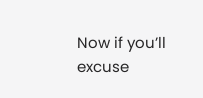Now if you’ll excuse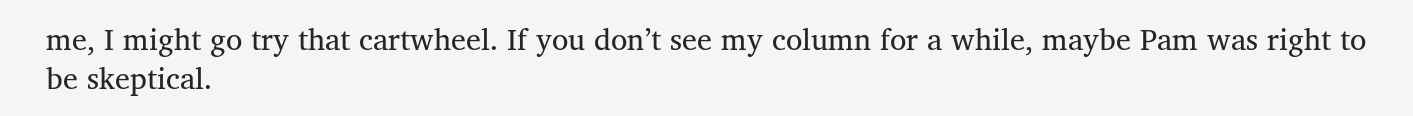me, I might go try that cartwheel. If you don’t see my column for a while, maybe Pam was right to be skeptical.